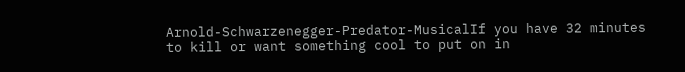Arnold-Schwarzenegger-Predator-MusicalIf you have 32 minutes to kill or want something cool to put on in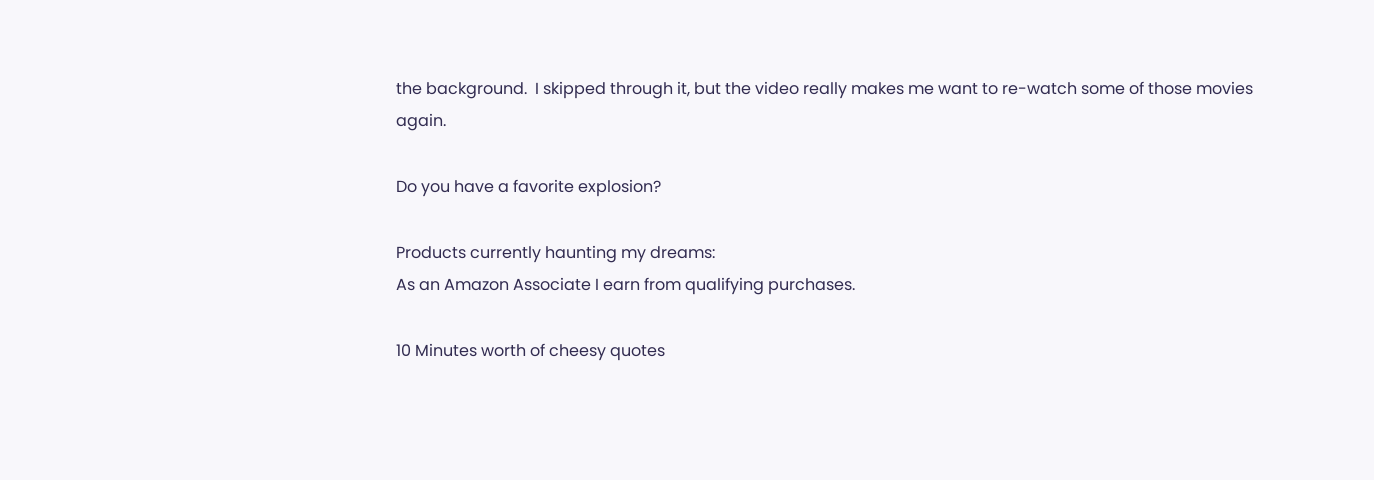the background.  I skipped through it, but the video really makes me want to re-watch some of those movies again.

Do you have a favorite explosion?

Products currently haunting my dreams:
As an Amazon Associate I earn from qualifying purchases.

10 Minutes worth of cheesy quotes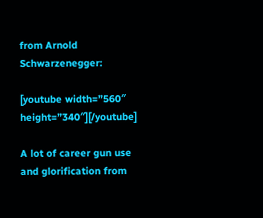from Arnold Schwarzenegger:

[youtube width=”560″ height=”340″][/youtube]

A lot of career gun use and glorification from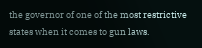the governor of one of the most restrictive states when it comes to gun laws.